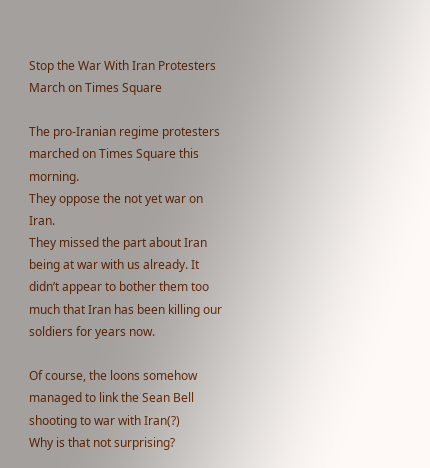Stop the War With Iran Protesters March on Times Square

The pro-Iranian regime protesters marched on Times Square this morning.
They oppose the not yet war on Iran.
They missed the part about Iran being at war with us already. It didn’t appear to bother them too much that Iran has been killing our soldiers for years now.

Of course, the loons somehow managed to link the Sean Bell shooting to war with Iran(?)
Why is that not surprising?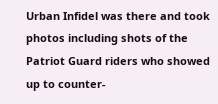Urban Infidel was there and took photos including shots of the Patriot Guard riders who showed up to counter-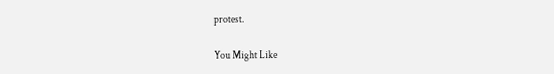protest.

You Might Like